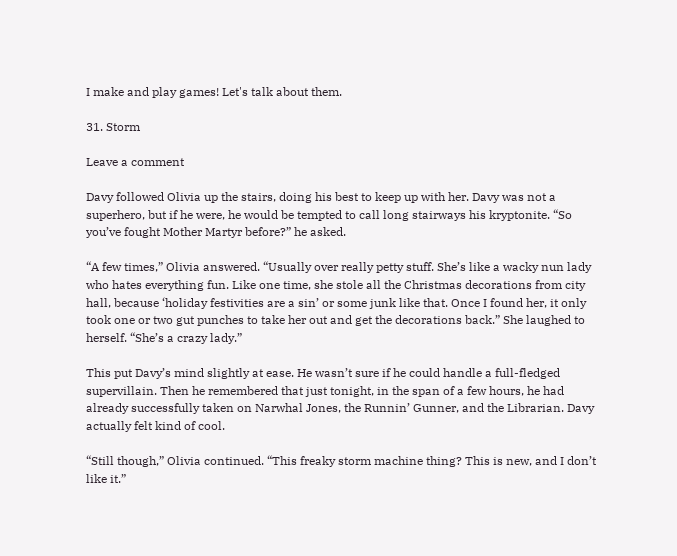I make and play games! Let's talk about them.

31. Storm

Leave a comment

Davy followed Olivia up the stairs, doing his best to keep up with her. Davy was not a superhero, but if he were, he would be tempted to call long stairways his kryptonite. “So you’ve fought Mother Martyr before?” he asked.

“A few times,” Olivia answered. “Usually over really petty stuff. She’s like a wacky nun lady who hates everything fun. Like one time, she stole all the Christmas decorations from city hall, because ‘holiday festivities are a sin’ or some junk like that. Once I found her, it only took one or two gut punches to take her out and get the decorations back.” She laughed to herself. “She’s a crazy lady.”

This put Davy’s mind slightly at ease. He wasn’t sure if he could handle a full-fledged supervillain. Then he remembered that just tonight, in the span of a few hours, he had already successfully taken on Narwhal Jones, the Runnin’ Gunner, and the Librarian. Davy actually felt kind of cool.

“Still though,” Olivia continued. “This freaky storm machine thing? This is new, and I don’t like it.”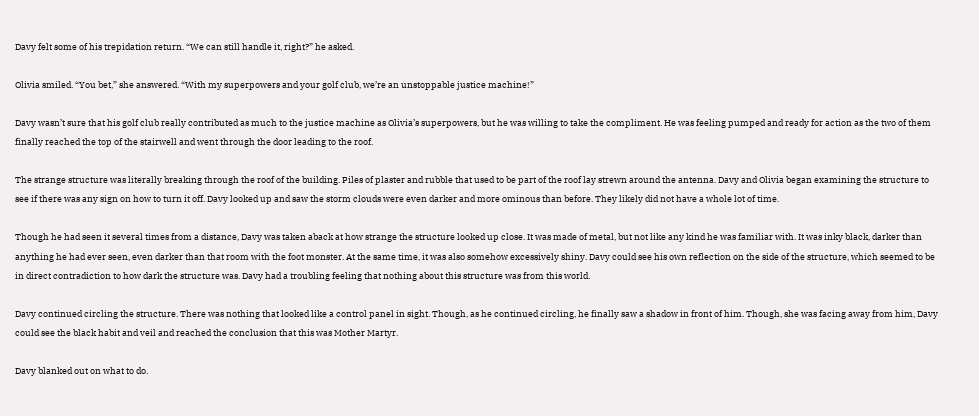Davy felt some of his trepidation return. “We can still handle it, right?” he asked.

Olivia smiled. “You bet,” she answered. “With my superpowers and your golf club, we’re an unstoppable justice machine!”

Davy wasn’t sure that his golf club really contributed as much to the justice machine as Olivia’s superpowers, but he was willing to take the compliment. He was feeling pumped and ready for action as the two of them finally reached the top of the stairwell and went through the door leading to the roof.

The strange structure was literally breaking through the roof of the building. Piles of plaster and rubble that used to be part of the roof lay strewn around the antenna. Davy and Olivia began examining the structure to see if there was any sign on how to turn it off. Davy looked up and saw the storm clouds were even darker and more ominous than before. They likely did not have a whole lot of time.

Though he had seen it several times from a distance, Davy was taken aback at how strange the structure looked up close. It was made of metal, but not like any kind he was familiar with. It was inky black, darker than anything he had ever seen, even darker than that room with the foot monster. At the same time, it was also somehow excessively shiny. Davy could see his own reflection on the side of the structure, which seemed to be in direct contradiction to how dark the structure was. Davy had a troubling feeling that nothing about this structure was from this world.

Davy continued circling the structure. There was nothing that looked like a control panel in sight. Though, as he continued circling, he finally saw a shadow in front of him. Though, she was facing away from him, Davy could see the black habit and veil and reached the conclusion that this was Mother Martyr.

Davy blanked out on what to do.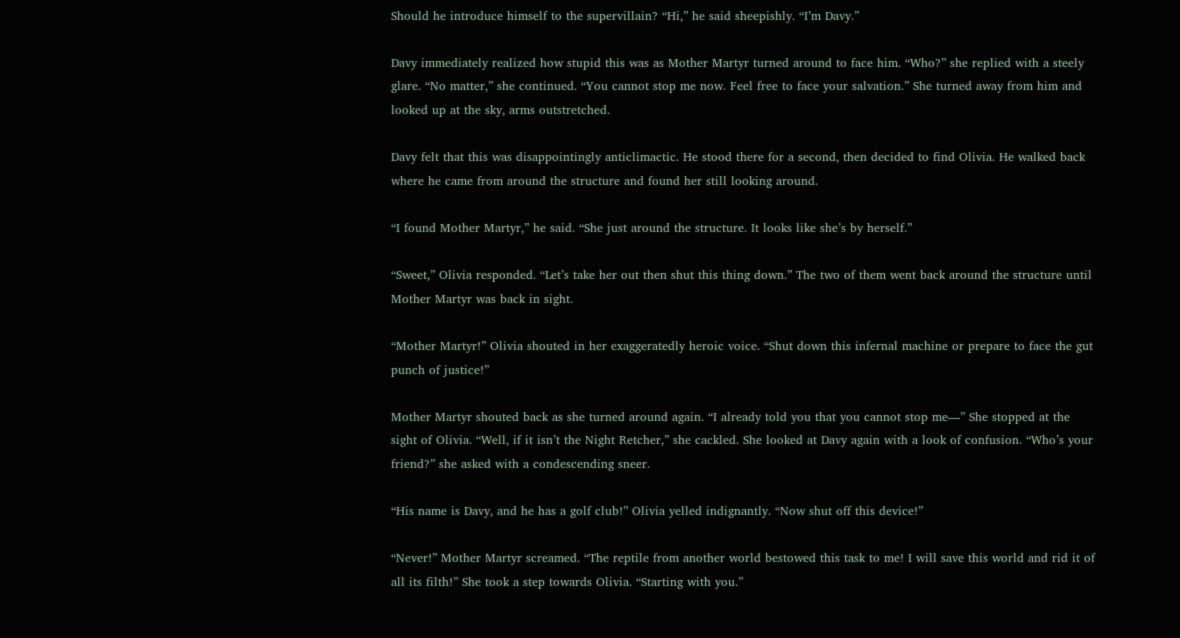Should he introduce himself to the supervillain? “Hi,” he said sheepishly. “I’m Davy.”

Davy immediately realized how stupid this was as Mother Martyr turned around to face him. “Who?” she replied with a steely glare. “No matter,” she continued. “You cannot stop me now. Feel free to face your salvation.” She turned away from him and looked up at the sky, arms outstretched.

Davy felt that this was disappointingly anticlimactic. He stood there for a second, then decided to find Olivia. He walked back where he came from around the structure and found her still looking around.

“I found Mother Martyr,” he said. “She just around the structure. It looks like she’s by herself.”

“Sweet,” Olivia responded. “Let’s take her out then shut this thing down.” The two of them went back around the structure until Mother Martyr was back in sight.

“Mother Martyr!” Olivia shouted in her exaggeratedly heroic voice. “Shut down this infernal machine or prepare to face the gut punch of justice!”

Mother Martyr shouted back as she turned around again. “I already told you that you cannot stop me—” She stopped at the sight of Olivia. “Well, if it isn’t the Night Retcher,” she cackled. She looked at Davy again with a look of confusion. “Who’s your friend?” she asked with a condescending sneer.

“His name is Davy, and he has a golf club!” Olivia yelled indignantly. “Now shut off this device!”

“Never!” Mother Martyr screamed. “The reptile from another world bestowed this task to me! I will save this world and rid it of all its filth!” She took a step towards Olivia. “Starting with you.”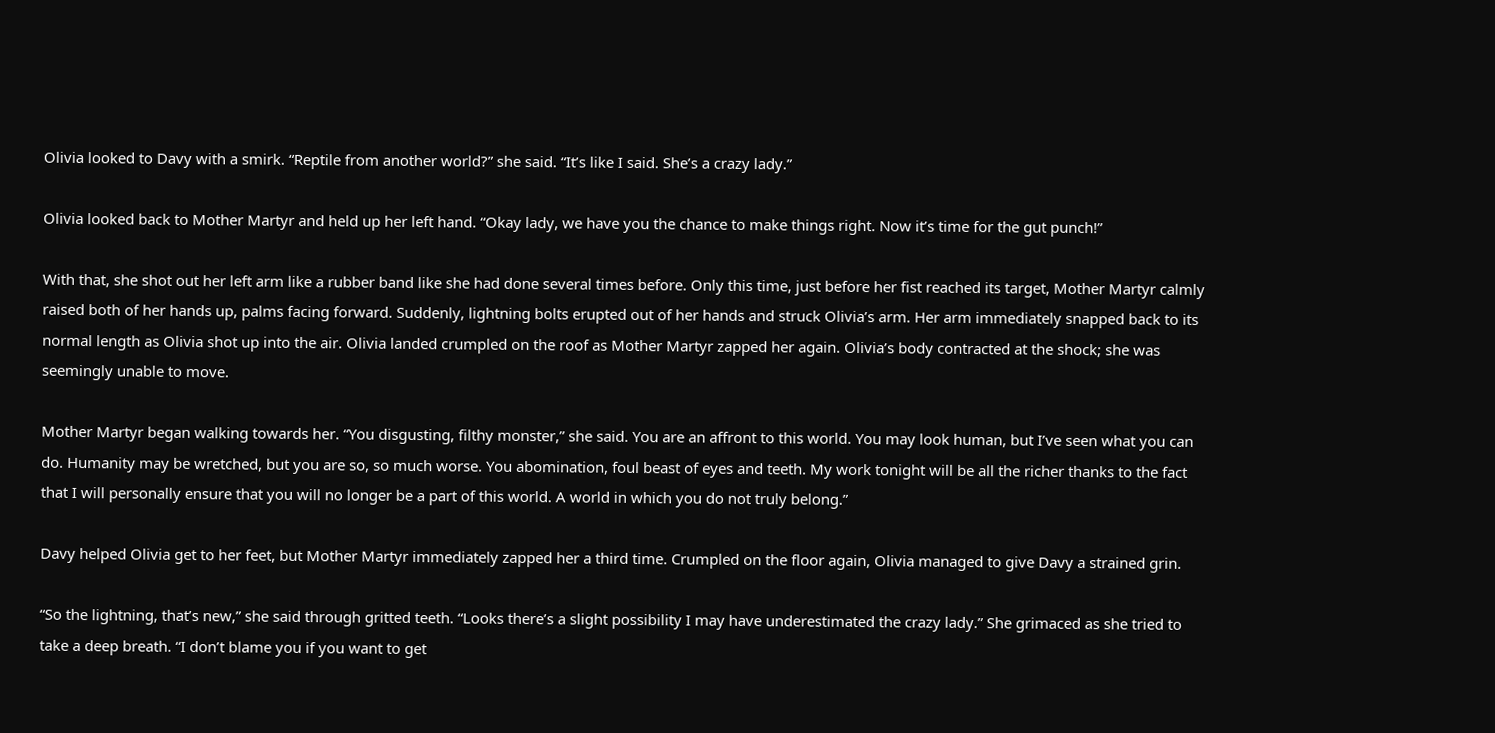Olivia looked to Davy with a smirk. “Reptile from another world?” she said. “It’s like I said. She’s a crazy lady.”

Olivia looked back to Mother Martyr and held up her left hand. “Okay lady, we have you the chance to make things right. Now it’s time for the gut punch!”

With that, she shot out her left arm like a rubber band like she had done several times before. Only this time, just before her fist reached its target, Mother Martyr calmly raised both of her hands up, palms facing forward. Suddenly, lightning bolts erupted out of her hands and struck Olivia’s arm. Her arm immediately snapped back to its normal length as Olivia shot up into the air. Olivia landed crumpled on the roof as Mother Martyr zapped her again. Olivia’s body contracted at the shock; she was seemingly unable to move.

Mother Martyr began walking towards her. “You disgusting, filthy monster,” she said. You are an affront to this world. You may look human, but I’ve seen what you can do. Humanity may be wretched, but you are so, so much worse. You abomination, foul beast of eyes and teeth. My work tonight will be all the richer thanks to the fact that I will personally ensure that you will no longer be a part of this world. A world in which you do not truly belong.”

Davy helped Olivia get to her feet, but Mother Martyr immediately zapped her a third time. Crumpled on the floor again, Olivia managed to give Davy a strained grin.

“So the lightning, that’s new,” she said through gritted teeth. “Looks there’s a slight possibility I may have underestimated the crazy lady.” She grimaced as she tried to take a deep breath. “I don’t blame you if you want to get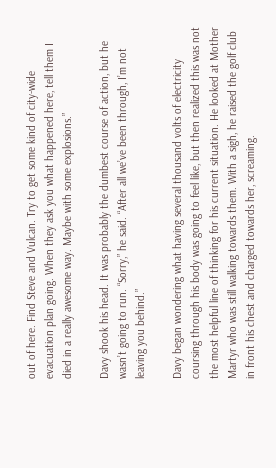out of here. Find Steve and Vulcan. Try to get some kind of city-wide evacuation plan going. When they ask you what happened here, tell them I died in a really awesome way. Maybe with some explosions.”

Davy shook his head. It was probably the dumbest course of action, but he wasn’t going to run. “Sorry,” he said. “After all we’ve been through, I’m not leaving you behind.”

Davy began wondering what having several thousand volts of electricity coursing through his body was going to feel like, but then realized this was not the most helpful line of thinking for his current situation. He looked at Mother Martyr who was still walking towards them. With a sigh, he raised the golf club in front his chest and charged towards her, screaming.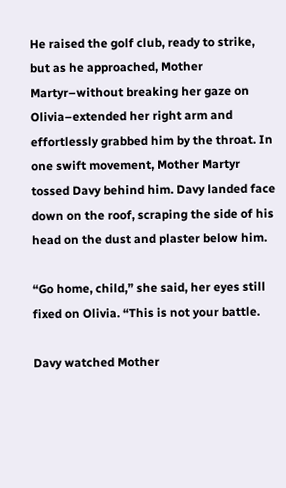He raised the golf club, ready to strike, but as he approached, Mother Martyr–without breaking her gaze on Olivia–extended her right arm and effortlessly grabbed him by the throat. In one swift movement, Mother Martyr tossed Davy behind him. Davy landed face down on the roof, scraping the side of his head on the dust and plaster below him.

“Go home, child,” she said, her eyes still fixed on Olivia. “This is not your battle.

Davy watched Mother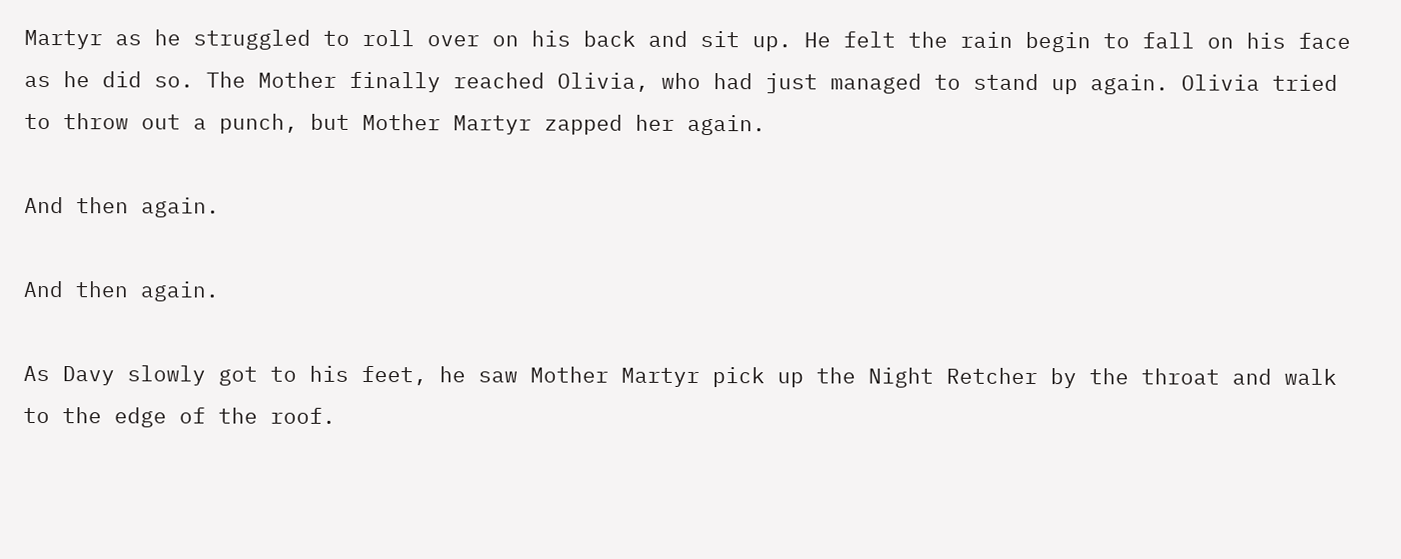Martyr as he struggled to roll over on his back and sit up. He felt the rain begin to fall on his face as he did so. The Mother finally reached Olivia, who had just managed to stand up again. Olivia tried to throw out a punch, but Mother Martyr zapped her again.

And then again.

And then again.

As Davy slowly got to his feet, he saw Mother Martyr pick up the Night Retcher by the throat and walk to the edge of the roof.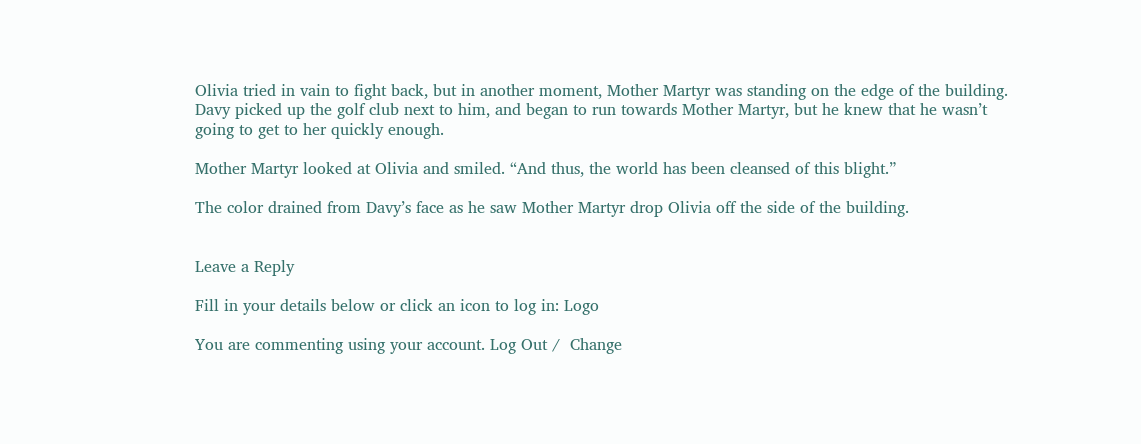Olivia tried in vain to fight back, but in another moment, Mother Martyr was standing on the edge of the building. Davy picked up the golf club next to him, and began to run towards Mother Martyr, but he knew that he wasn’t going to get to her quickly enough.

Mother Martyr looked at Olivia and smiled. “And thus, the world has been cleansed of this blight.”

The color drained from Davy’s face as he saw Mother Martyr drop Olivia off the side of the building.


Leave a Reply

Fill in your details below or click an icon to log in: Logo

You are commenting using your account. Log Out /  Change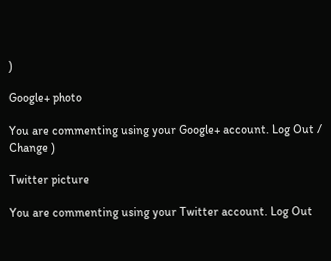)

Google+ photo

You are commenting using your Google+ account. Log Out /  Change )

Twitter picture

You are commenting using your Twitter account. Log Out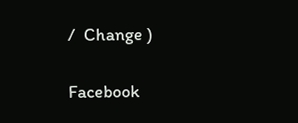/  Change )

Facebook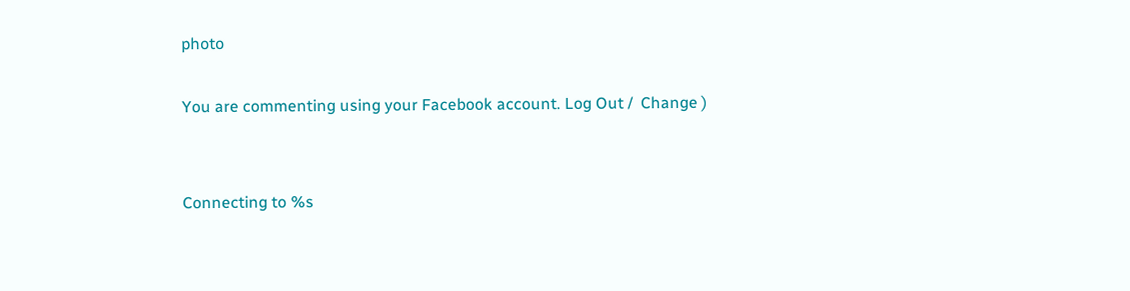photo

You are commenting using your Facebook account. Log Out /  Change )


Connecting to %s